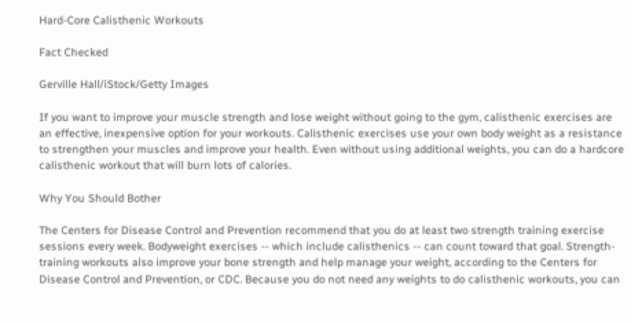Hard-Core Calisthenic Workouts

Fact Checked

Gerville Hall/iStock/Getty Images

If you want to improve your muscle strength and lose weight without going to the gym, calisthenic exercises are an effective, inexpensive option for your workouts. Calisthenic exercises use your own body weight as a resistance to strengthen your muscles and improve your health. Even without using additional weights, you can do a hardcore calisthenic workout that will burn lots of calories.

Why You Should Bother

The Centers for Disease Control and Prevention recommend that you do at least two strength training exercise sessions every week. Bodyweight exercises -- which include calisthenics -- can count toward that goal. Strength-training workouts also improve your bone strength and help manage your weight, according to the Centers for Disease Control and Prevention, or CDC. Because you do not need any weights to do calisthenic workouts, you can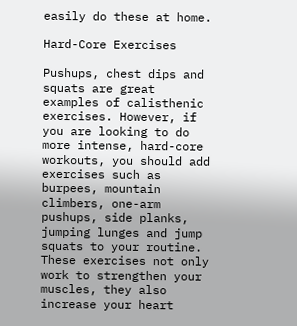easily do these at home.

Hard-Core Exercises

Pushups, chest dips and squats are great examples of calisthenic exercises. However, if you are looking to do more intense, hard-core workouts, you should add exercises such as burpees, mountain climbers, one-arm pushups, side planks, jumping lunges and jump squats to your routine. These exercises not only work to strengthen your muscles, they also increase your heart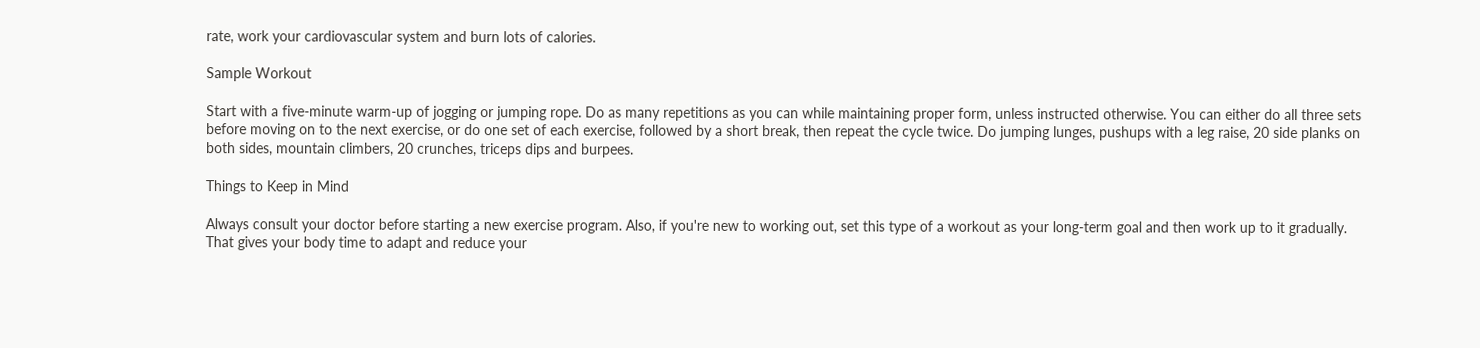rate, work your cardiovascular system and burn lots of calories.

Sample Workout

Start with a five-minute warm-up of jogging or jumping rope. Do as many repetitions as you can while maintaining proper form, unless instructed otherwise. You can either do all three sets before moving on to the next exercise, or do one set of each exercise, followed by a short break, then repeat the cycle twice. Do jumping lunges, pushups with a leg raise, 20 side planks on both sides, mountain climbers, 20 crunches, triceps dips and burpees.

Things to Keep in Mind

Always consult your doctor before starting a new exercise program. Also, if you're new to working out, set this type of a workout as your long-term goal and then work up to it gradually. That gives your body time to adapt and reduce your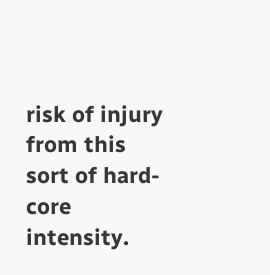risk of injury from this sort of hard-core intensity.